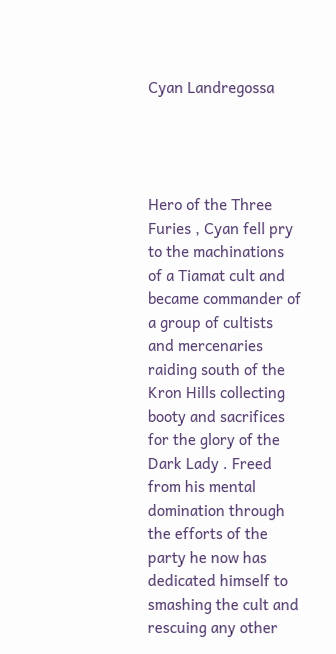Cyan Landregossa




Hero of the Three Furies , Cyan fell pry to the machinations of a Tiamat cult and became commander of a group of cultists and mercenaries raiding south of the Kron Hills collecting booty and sacrifices for the glory of the Dark Lady . Freed from his mental domination through the efforts of the party he now has dedicated himself to smashing the cult and rescuing any other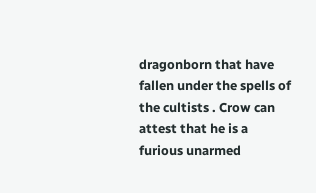dragonborn that have fallen under the spells of the cultists . Crow can attest that he is a furious unarmed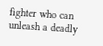fighter who can unleash a deadly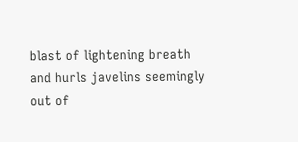blast of lightening breath and hurls javelins seemingly out of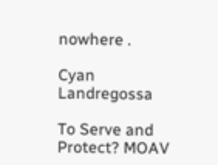nowhere .

Cyan Landregossa

To Serve and Protect? MOAV